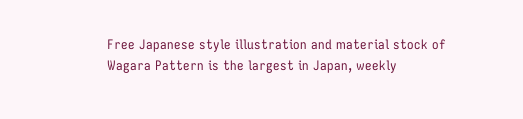Free Japanese style illustration and material stock of
Wagara Pattern is the largest in Japan, weekly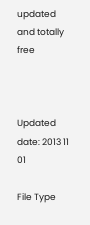updated and totally free



Updated date: 2013 11 01

File Type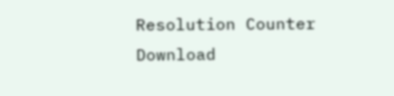Resolution Counter Download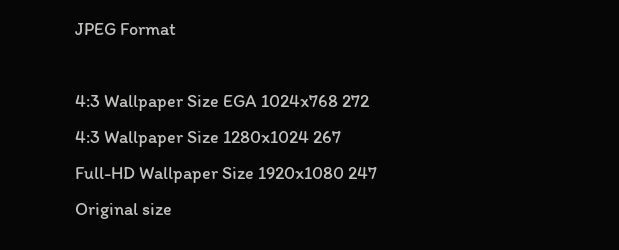JPEG Format

4:3 Wallpaper Size EGA 1024x768 272
4:3 Wallpaper Size 1280x1024 267
Full-HD Wallpaper Size 1920x1080 247
Original size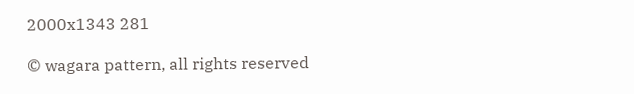2000x1343 281

© wagara pattern, all rights reserved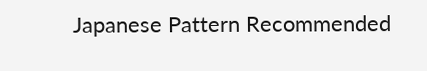Japanese Pattern Recommended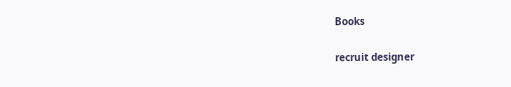Books

recruit designer